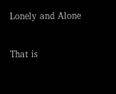Lonely and Alone

That is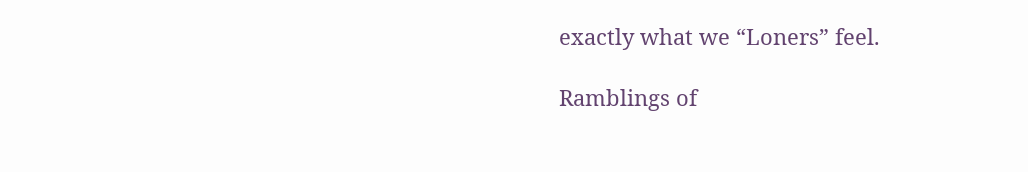exactly what we “Loners” feel.

Ramblings of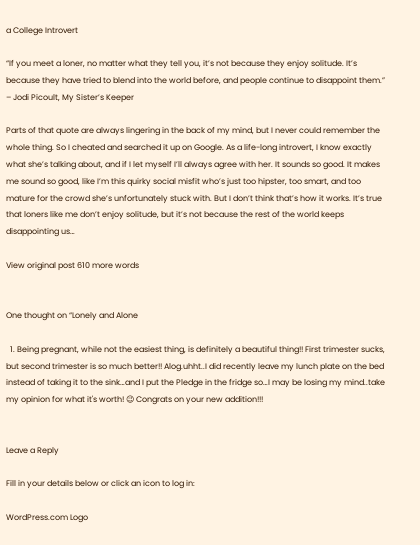a College Introvert

“If you meet a loner, no matter what they tell you, it’s not because they enjoy solitude. It’s because they have tried to blend into the world before, and people continue to disappoint them.” – Jodi Picoult, My Sister’s Keeper

Parts of that quote are always lingering in the back of my mind, but I never could remember the whole thing. So I cheated and searched it up on Google. As a life-long introvert, I know exactly what she’s talking about, and if I let myself I’ll always agree with her. It sounds so good. It makes me sound so good, like I’m this quirky social misfit who’s just too hipster, too smart, and too mature for the crowd she’s unfortunately stuck with. But I don’t think that’s how it works. It’s true that loners like me don’t enjoy solitude, but it’s not because the rest of the world keeps disappointing us…

View original post 610 more words


One thought on “Lonely and Alone

  1. Being pregnant, while not the easiest thing, is definitely a beautiful thing!! First trimester sucks, but second trimester is so much better!! Alog.uhht..I did recently leave my lunch plate on the bed instead of taking it to the sink…and I put the Pledge in the fridge so…I may be losing my mind..take my opinion for what it's worth! 😉 Congrats on your new addition!!!


Leave a Reply

Fill in your details below or click an icon to log in:

WordPress.com Logo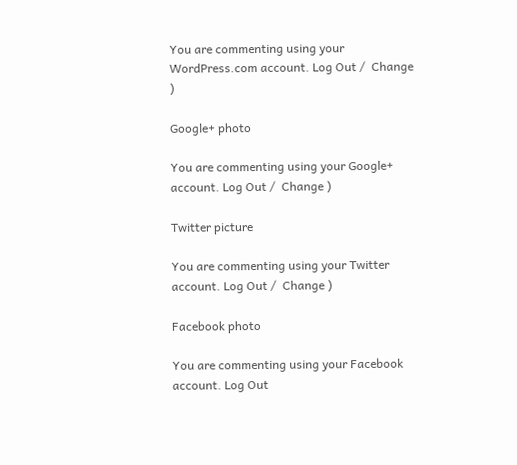You are commenting using your WordPress.com account. Log Out /  Change )

Google+ photo

You are commenting using your Google+ account. Log Out /  Change )

Twitter picture

You are commenting using your Twitter account. Log Out /  Change )

Facebook photo

You are commenting using your Facebook account. Log Out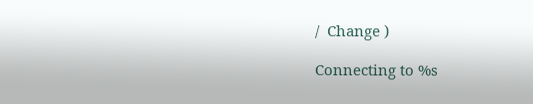/  Change )

Connecting to %s